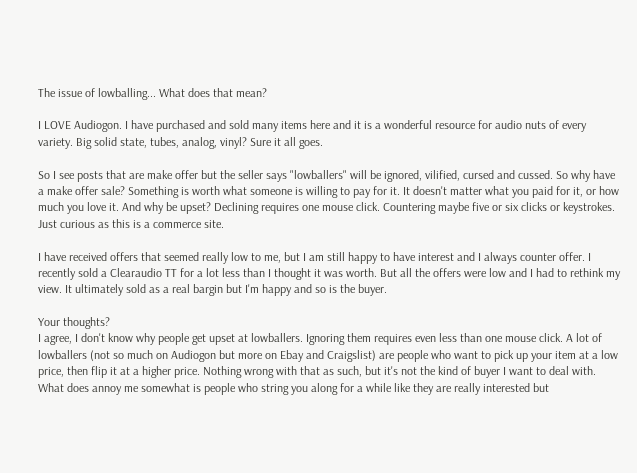The issue of lowballing... What does that mean?

I LOVE Audiogon. I have purchased and sold many items here and it is a wonderful resource for audio nuts of every variety. Big solid state, tubes, analog, vinyl? Sure it all goes.

So I see posts that are make offer but the seller says "lowballers" will be ignored, vilified, cursed and cussed. So why have a make offer sale? Something is worth what someone is willing to pay for it. It doesn't matter what you paid for it, or how much you love it. And why be upset? Declining requires one mouse click. Countering maybe five or six clicks or keystrokes. Just curious as this is a commerce site.

I have received offers that seemed really low to me, but I am still happy to have interest and I always counter offer. I recently sold a Clearaudio TT for a lot less than I thought it was worth. But all the offers were low and I had to rethink my view. It ultimately sold as a real bargin but I'm happy and so is the buyer.

Your thoughts?
I agree, I don't know why people get upset at lowballers. Ignoring them requires even less than one mouse click. A lot of lowballers (not so much on Audiogon but more on Ebay and Craigslist) are people who want to pick up your item at a low price, then flip it at a higher price. Nothing wrong with that as such, but it's not the kind of buyer I want to deal with. What does annoy me somewhat is people who string you along for a while like they are really interested but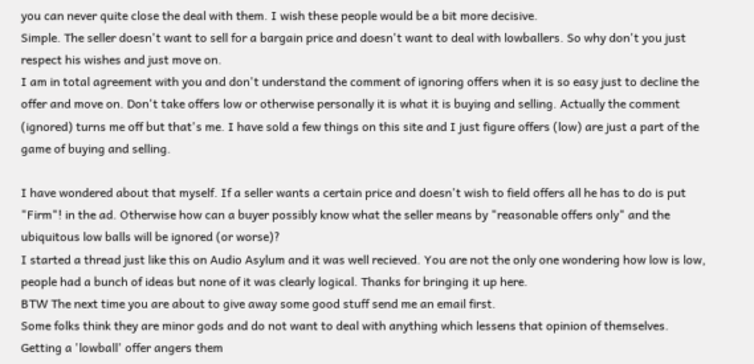you can never quite close the deal with them. I wish these people would be a bit more decisive.
Simple. The seller doesn't want to sell for a bargain price and doesn't want to deal with lowballers. So why don't you just respect his wishes and just move on.
I am in total agreement with you and don't understand the comment of ignoring offers when it is so easy just to decline the offer and move on. Don't take offers low or otherwise personally it is what it is buying and selling. Actually the comment (ignored) turns me off but that's me. I have sold a few things on this site and I just figure offers (low) are just a part of the game of buying and selling.

I have wondered about that myself. If a seller wants a certain price and doesn't wish to field offers all he has to do is put "Firm"! in the ad. Otherwise how can a buyer possibly know what the seller means by "reasonable offers only" and the ubiquitous low balls will be ignored (or worse)?
I started a thread just like this on Audio Asylum and it was well recieved. You are not the only one wondering how low is low, people had a bunch of ideas but none of it was clearly logical. Thanks for bringing it up here.
BTW The next time you are about to give away some good stuff send me an email first.
Some folks think they are minor gods and do not want to deal with anything which lessens that opinion of themselves.
Getting a 'lowball' offer angers them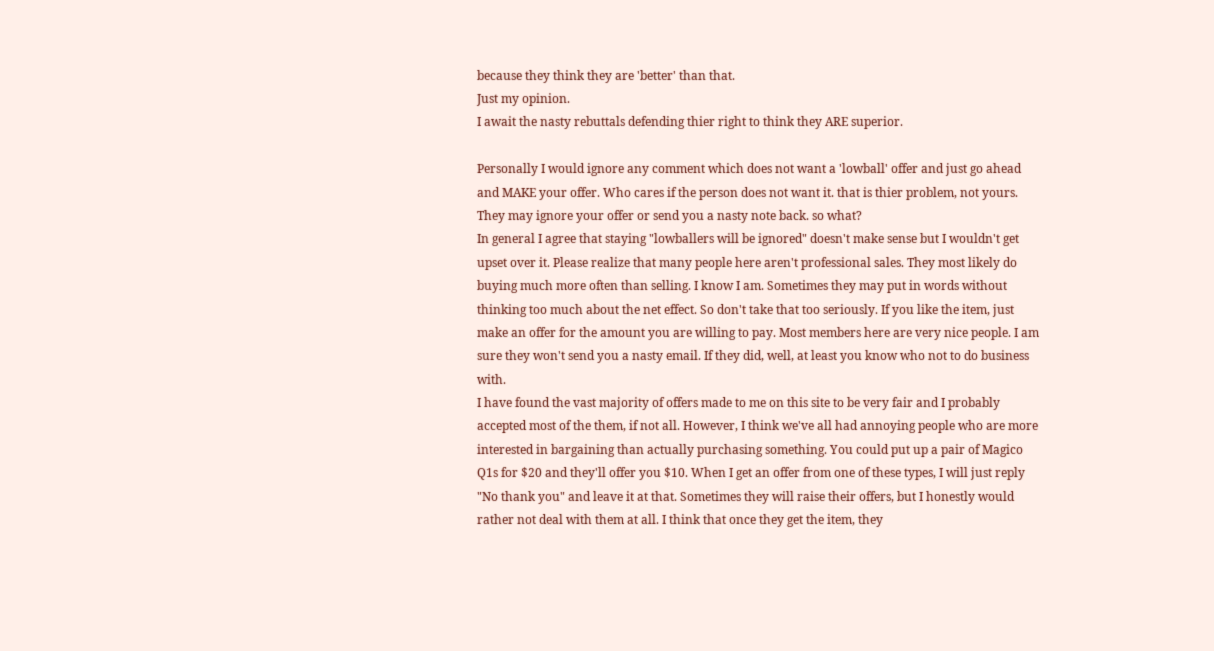because they think they are 'better' than that.
Just my opinion.
I await the nasty rebuttals defending thier right to think they ARE superior.

Personally I would ignore any comment which does not want a 'lowball' offer and just go ahead and MAKE your offer. Who cares if the person does not want it. that is thier problem, not yours. They may ignore your offer or send you a nasty note back. so what?
In general I agree that staying "lowballers will be ignored" doesn't make sense but I wouldn't get upset over it. Please realize that many people here aren't professional sales. They most likely do buying much more often than selling. I know I am. Sometimes they may put in words without thinking too much about the net effect. So don't take that too seriously. If you like the item, just make an offer for the amount you are willing to pay. Most members here are very nice people. I am sure they won't send you a nasty email. If they did, well, at least you know who not to do business with.
I have found the vast majority of offers made to me on this site to be very fair and I probably accepted most of the them, if not all. However, I think we've all had annoying people who are more interested in bargaining than actually purchasing something. You could put up a pair of Magico Q1s for $20 and they'll offer you $10. When I get an offer from one of these types, I will just reply "No thank you" and leave it at that. Sometimes they will raise their offers, but I honestly would rather not deal with them at all. I think that once they get the item, they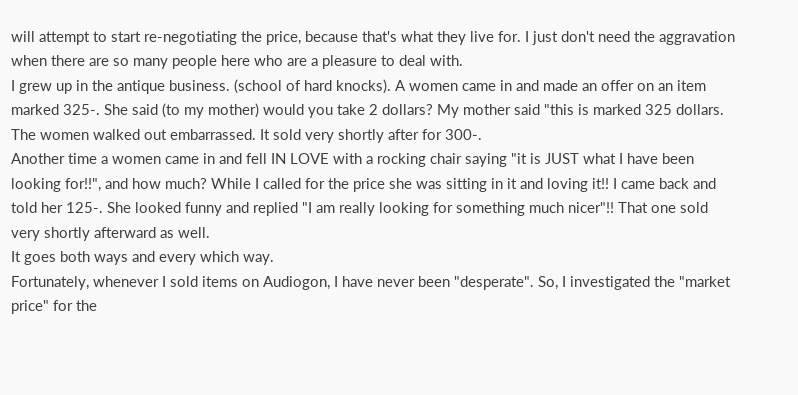will attempt to start re-negotiating the price, because that's what they live for. I just don't need the aggravation when there are so many people here who are a pleasure to deal with.
I grew up in the antique business. (school of hard knocks). A women came in and made an offer on an item marked 325-. She said (to my mother) would you take 2 dollars? My mother said "this is marked 325 dollars. The women walked out embarrassed. It sold very shortly after for 300-.
Another time a women came in and fell IN LOVE with a rocking chair saying "it is JUST what I have been looking for!!", and how much? While I called for the price she was sitting in it and loving it!! I came back and told her 125-. She looked funny and replied "I am really looking for something much nicer"!! That one sold very shortly afterward as well.
It goes both ways and every which way.
Fortunately, whenever I sold items on Audiogon, I have never been "desperate". So, I investigated the "market price" for the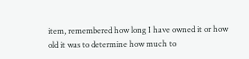item, remembered how long I have owned it or how old it was to determine how much to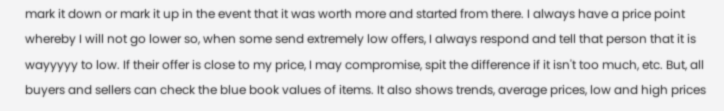mark it down or mark it up in the event that it was worth more and started from there. I always have a price point whereby I will not go lower so, when some send extremely low offers, I always respond and tell that person that it is wayyyyy to low. If their offer is close to my price, I may compromise, spit the difference if it isn't too much, etc. But, all buyers and sellers can check the blue book values of items. It also shows trends, average prices, low and high prices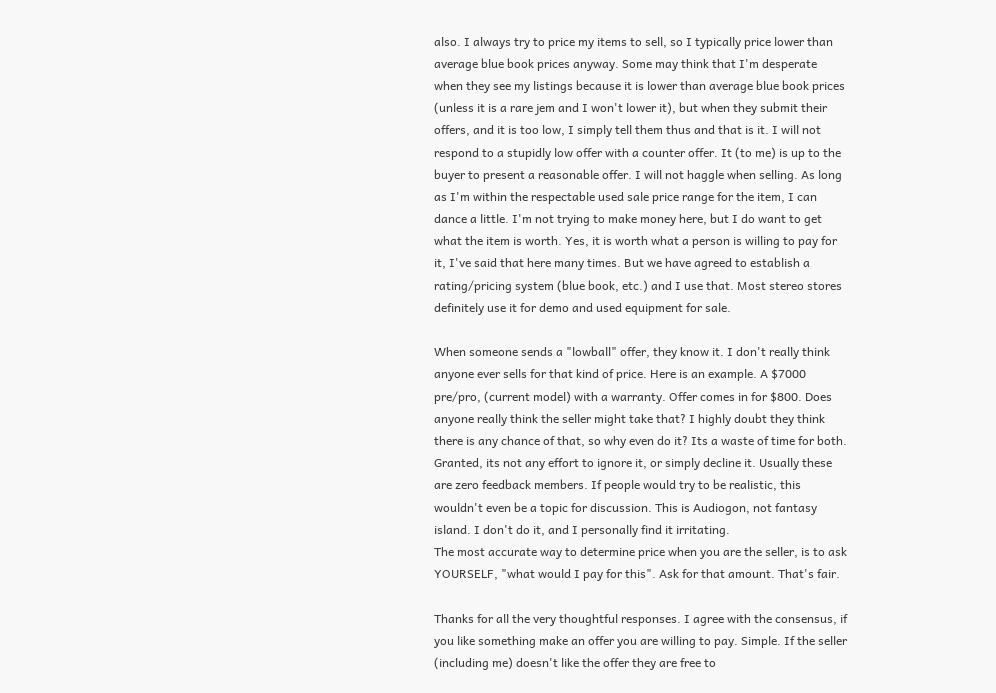also. I always try to price my items to sell, so I typically price lower than average blue book prices anyway. Some may think that I'm desperate when they see my listings because it is lower than average blue book prices (unless it is a rare jem and I won't lower it), but when they submit their offers, and it is too low, I simply tell them thus and that is it. I will not respond to a stupidly low offer with a counter offer. It (to me) is up to the buyer to present a reasonable offer. I will not haggle when selling. As long as I'm within the respectable used sale price range for the item, I can dance a little. I'm not trying to make money here, but I do want to get what the item is worth. Yes, it is worth what a person is willing to pay for it, I've said that here many times. But we have agreed to establish a rating/pricing system (blue book, etc.) and I use that. Most stereo stores definitely use it for demo and used equipment for sale.

When someone sends a "lowball" offer, they know it. I don't really think anyone ever sells for that kind of price. Here is an example. A $7000 pre/pro, (current model) with a warranty. Offer comes in for $800. Does anyone really think the seller might take that? I highly doubt they think there is any chance of that, so why even do it? Its a waste of time for both. Granted, its not any effort to ignore it, or simply decline it. Usually these are zero feedback members. If people would try to be realistic, this wouldn't even be a topic for discussion. This is Audiogon, not fantasy island. I don't do it, and I personally find it irritating.
The most accurate way to determine price when you are the seller, is to ask YOURSELF, "what would I pay for this". Ask for that amount. That's fair.

Thanks for all the very thoughtful responses. I agree with the consensus, if you like something make an offer you are willing to pay. Simple. If the seller (including me) doesn't like the offer they are free to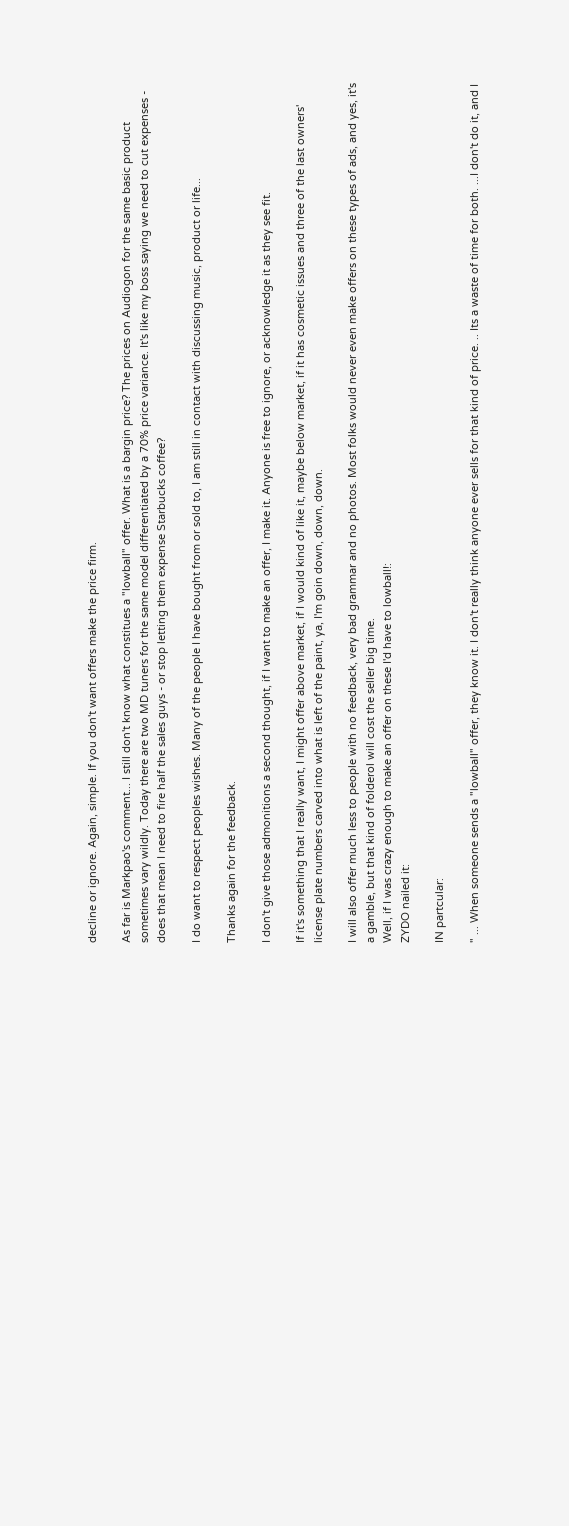decline or ignore. Again, simple. If you don't want offers make the price firm.

As far is Markpao's comment... I still don't know what constitues a "lowball" offer. What is a bargin price? The prices on Audiogon for the same basic product sometimes vary wildly. Today there are two MD tuners for the same model differentiated by a 70% price variance. It's like my boss saying we need to cut expenses - does that mean I need to fire half the sales guys - or stop letting them expense Starbucks coffee?

I do want to respect peoples wishes. Many of the people I have bought from or sold to, I am still in contact with discussing music, product or life...

Thanks again for the feedback.

I don't give those admonitions a second thought, if I want to make an offer, I make it. Anyone is free to ignore, or acknowledge it as they see fit.

If it's something that I really want, I might offer above market, if I would kind of like it, maybe below market, if it has cosmetic issues and three of the last owners' license plate numbers carved into what is left of the paint, ya, I'm goin down, down, down.

I will also offer much less to people with no feedback, very bad grammar and no photos. Most folks would never even make offers on these types of ads, and yes, it's a gamble, but that kind of folderol will cost the seller big time.
Well, if I was crazy enough to make an offer on these I'd have to lowball!:
ZYDO nailed it:

IN partcular:

" ... When someone sends a "lowball" offer, they know it. I don't really think anyone ever sells for that kind of price. .. Its a waste of time for both. ...I don't do it, and I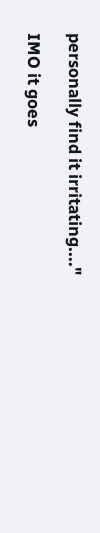personally find it irritating...."

IMO it goes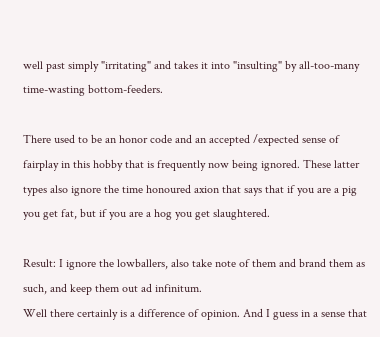well past simply "irritating" and takes it into "insulting" by all-too-many time-wasting bottom-feeders.

There used to be an honor code and an accepted /expected sense of fairplay in this hobby that is frequently now being ignored. These latter types also ignore the time honoured axion that says that if you are a pig you get fat, but if you are a hog you get slaughtered.

Result: I ignore the lowballers, also take note of them and brand them as such, and keep them out ad infinitum.
Well there certainly is a difference of opinion. And I guess in a sense that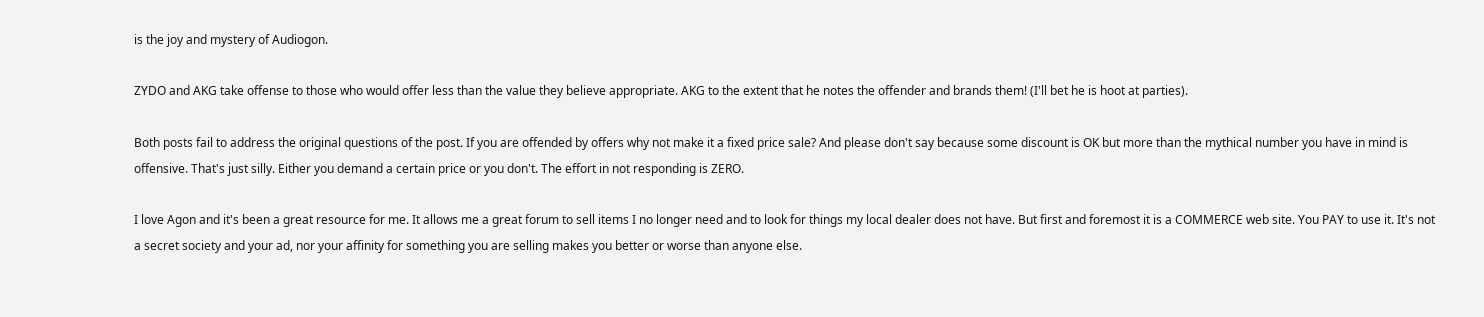is the joy and mystery of Audiogon.

ZYDO and AKG take offense to those who would offer less than the value they believe appropriate. AKG to the extent that he notes the offender and brands them! (I'll bet he is hoot at parties).

Both posts fail to address the original questions of the post. If you are offended by offers why not make it a fixed price sale? And please don't say because some discount is OK but more than the mythical number you have in mind is offensive. That's just silly. Either you demand a certain price or you don't. The effort in not responding is ZERO.

I love Agon and it's been a great resource for me. It allows me a great forum to sell items I no longer need and to look for things my local dealer does not have. But first and foremost it is a COMMERCE web site. You PAY to use it. It's not a secret society and your ad, nor your affinity for something you are selling makes you better or worse than anyone else.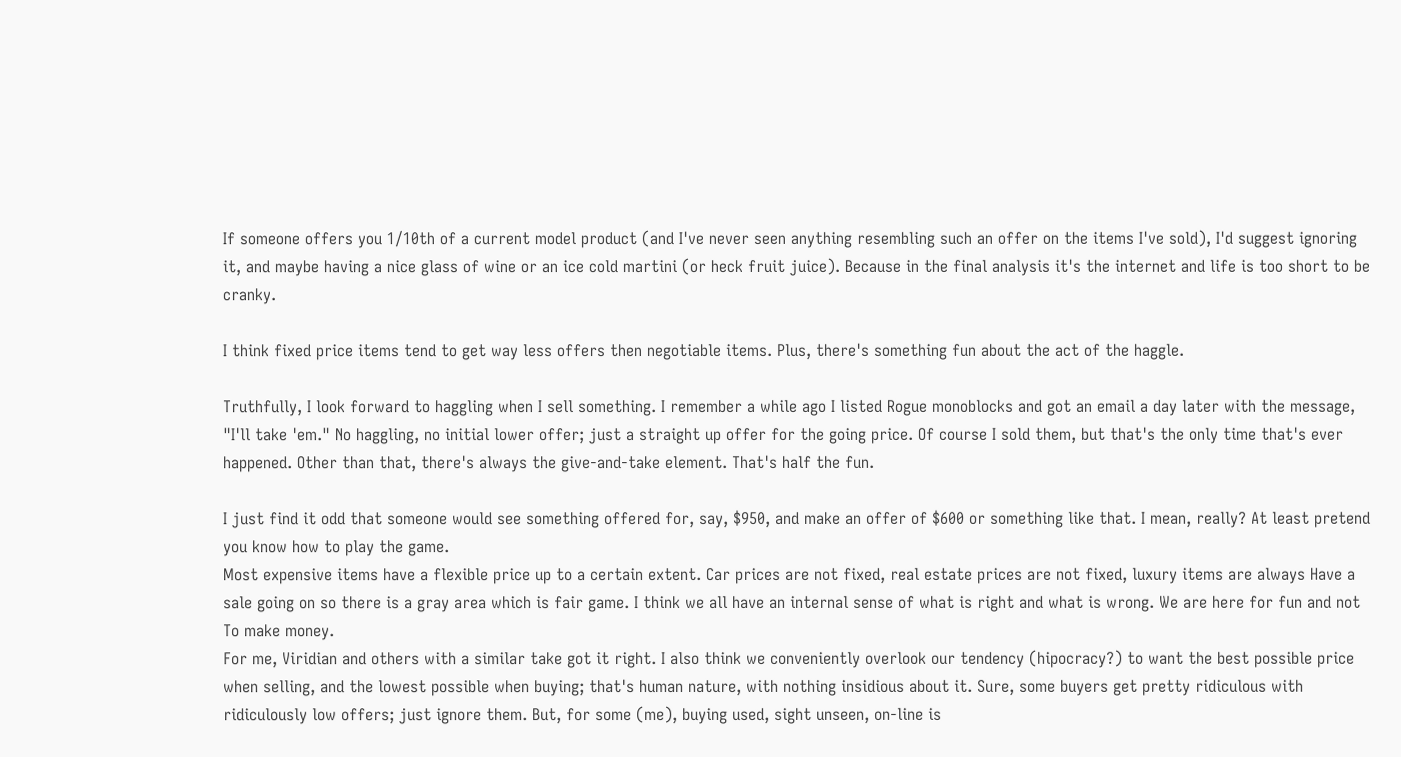If someone offers you 1/10th of a current model product (and I've never seen anything resembling such an offer on the items I've sold), I'd suggest ignoring it, and maybe having a nice glass of wine or an ice cold martini (or heck fruit juice). Because in the final analysis it's the internet and life is too short to be cranky.

I think fixed price items tend to get way less offers then negotiable items. Plus, there's something fun about the act of the haggle.

Truthfully, I look forward to haggling when I sell something. I remember a while ago I listed Rogue monoblocks and got an email a day later with the message, "I'll take 'em." No haggling, no initial lower offer; just a straight up offer for the going price. Of course I sold them, but that's the only time that's ever happened. Other than that, there's always the give-and-take element. That's half the fun.

I just find it odd that someone would see something offered for, say, $950, and make an offer of $600 or something like that. I mean, really? At least pretend you know how to play the game.
Most expensive items have a flexible price up to a certain extent. Car prices are not fixed, real estate prices are not fixed, luxury items are always Have a sale going on so there is a gray area which is fair game. I think we all have an internal sense of what is right and what is wrong. We are here for fun and not To make money.
For me, Viridian and others with a similar take got it right. I also think we conveniently overlook our tendency (hipocracy?) to want the best possible price when selling, and the lowest possible when buying; that's human nature, with nothing insidious about it. Sure, some buyers get pretty ridiculous with ridiculously low offers; just ignore them. But, for some (me), buying used, sight unseen, on-line is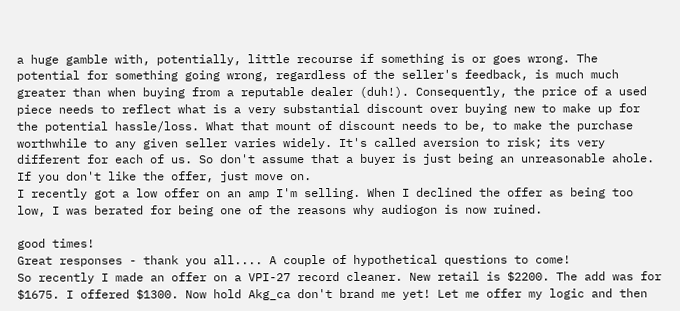a huge gamble with, potentially, little recourse if something is or goes wrong. The potential for something going wrong, regardless of the seller's feedback, is much much greater than when buying from a reputable dealer (duh!). Consequently, the price of a used piece needs to reflect what is a very substantial discount over buying new to make up for the potential hassle/loss. What that mount of discount needs to be, to make the purchase worthwhile to any given seller varies widely. It's called aversion to risk; its very different for each of us. So don't assume that a buyer is just being an unreasonable ahole. If you don't like the offer, just move on.
I recently got a low offer on an amp I'm selling. When I declined the offer as being too low, I was berated for being one of the reasons why audiogon is now ruined.

good times!
Great responses - thank you all.... A couple of hypothetical questions to come!
So recently I made an offer on a VPI-27 record cleaner. New retail is $2200. The add was for $1675. I offered $1300. Now hold Akg_ca don't brand me yet! Let me offer my logic and then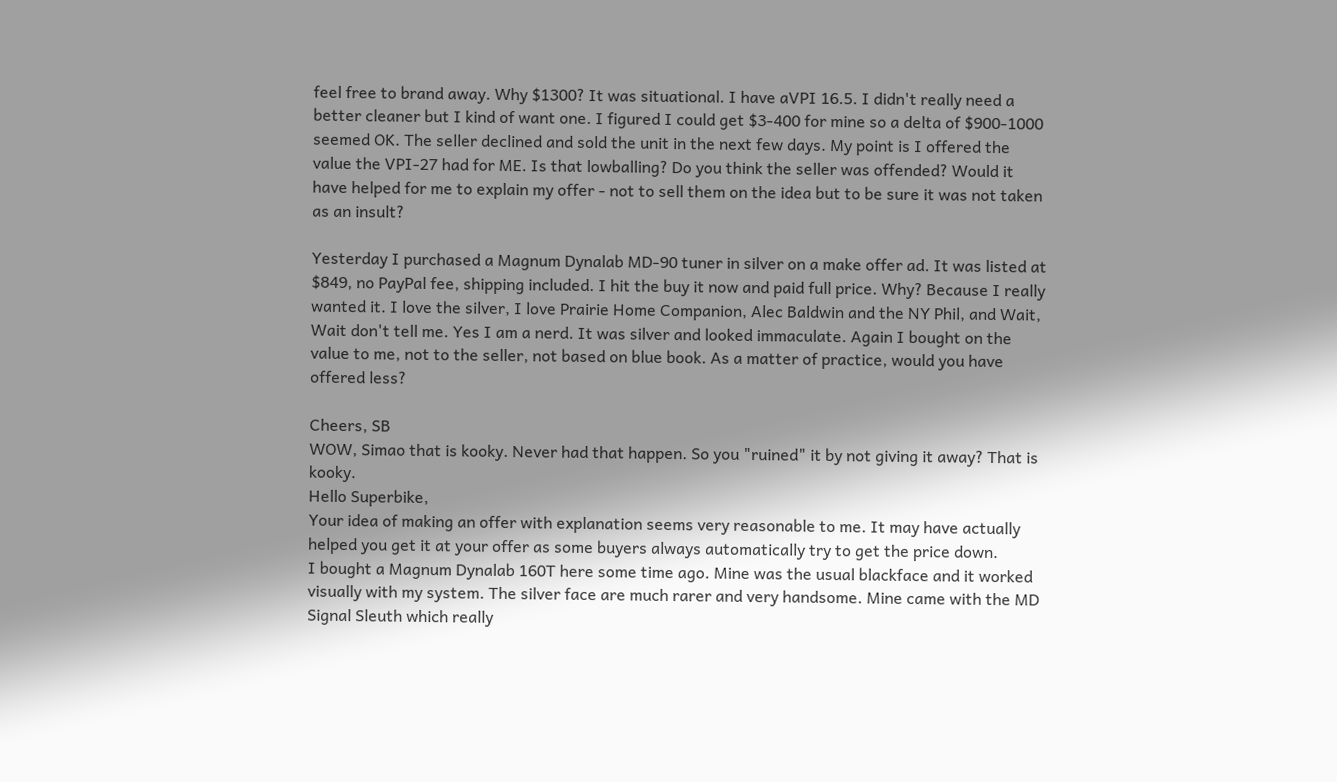feel free to brand away. Why $1300? It was situational. I have aVPI 16.5. I didn't really need a better cleaner but I kind of want one. I figured I could get $3-400 for mine so a delta of $900-1000 seemed OK. The seller declined and sold the unit in the next few days. My point is I offered the value the VPI-27 had for ME. Is that lowballing? Do you think the seller was offended? Would it have helped for me to explain my offer - not to sell them on the idea but to be sure it was not taken as an insult?

Yesterday I purchased a Magnum Dynalab MD-90 tuner in silver on a make offer ad. It was listed at $849, no PayPal fee, shipping included. I hit the buy it now and paid full price. Why? Because I really wanted it. I love the silver, I love Prairie Home Companion, Alec Baldwin and the NY Phil, and Wait, Wait don't tell me. Yes I am a nerd. It was silver and looked immaculate. Again I bought on the value to me, not to the seller, not based on blue book. As a matter of practice, would you have offered less?

Cheers, SB
WOW, Simao that is kooky. Never had that happen. So you "ruined" it by not giving it away? That is kooky.
Hello Superbike,
Your idea of making an offer with explanation seems very reasonable to me. It may have actually helped you get it at your offer as some buyers always automatically try to get the price down.
I bought a Magnum Dynalab 160T here some time ago. Mine was the usual blackface and it worked visually with my system. The silver face are much rarer and very handsome. Mine came with the MD Signal Sleuth which really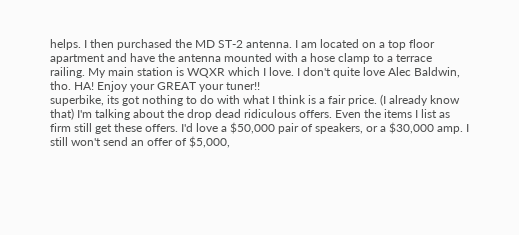helps. I then purchased the MD ST-2 antenna. I am located on a top floor apartment and have the antenna mounted with a hose clamp to a terrace railing. My main station is WQXR which I love. I don't quite love Alec Baldwin, tho. HA! Enjoy your GREAT your tuner!!
superbike, its got nothing to do with what I think is a fair price. (I already know that) I'm talking about the drop dead ridiculous offers. Even the items I list as firm still get these offers. I'd love a $50,000 pair of speakers, or a $30,000 amp. I still won't send an offer of $5,000,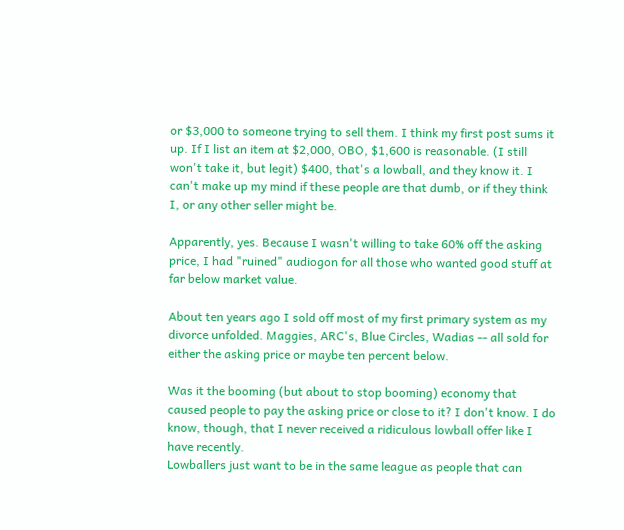or $3,000 to someone trying to sell them. I think my first post sums it up. If I list an item at $2,000, OBO, $1,600 is reasonable. (I still won't take it, but legit) $400, that's a lowball, and they know it. I can't make up my mind if these people are that dumb, or if they think I, or any other seller might be.

Apparently, yes. Because I wasn't willing to take 60% off the asking price, I had "ruined" audiogon for all those who wanted good stuff at far below market value.

About ten years ago I sold off most of my first primary system as my divorce unfolded. Maggies, ARC's, Blue Circles, Wadias -- all sold for either the asking price or maybe ten percent below.

Was it the booming (but about to stop booming) economy that caused people to pay the asking price or close to it? I don't know. I do know, though, that I never received a ridiculous lowball offer like I have recently.
Lowballers just want to be in the same league as people that can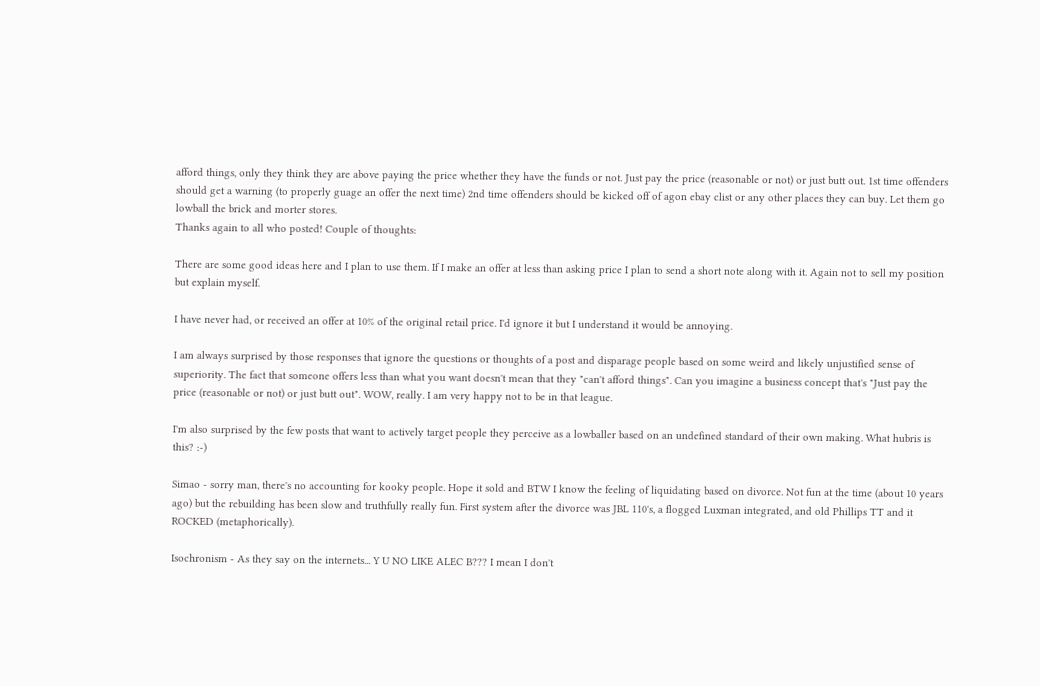afford things, only they think they are above paying the price whether they have the funds or not. Just pay the price (reasonable or not) or just butt out. 1st time offenders should get a warning (to properly guage an offer the next time) 2nd time offenders should be kicked off of agon ebay clist or any other places they can buy. Let them go lowball the brick and morter stores.
Thanks again to all who posted! Couple of thoughts:

There are some good ideas here and I plan to use them. If I make an offer at less than asking price I plan to send a short note along with it. Again not to sell my position but explain myself.

I have never had, or received an offer at 10% of the original retail price. I'd ignore it but I understand it would be annoying.

I am always surprised by those responses that ignore the questions or thoughts of a post and disparage people based on some weird and likely unjustified sense of superiority. The fact that someone offers less than what you want doesn't mean that they "can't afford things". Can you imagine a business concept that's "Just pay the price (reasonable or not) or just butt out". WOW, really. I am very happy not to be in that league.

I'm also surprised by the few posts that want to actively target people they perceive as a lowballer based on an undefined standard of their own making. What hubris is this? :-)

Simao - sorry man, there's no accounting for kooky people. Hope it sold and BTW I know the feeling of liquidating based on divorce. Not fun at the time (about 10 years ago) but the rebuilding has been slow and truthfully really fun. First system after the divorce was JBL 110's, a flogged Luxman integrated, and old Phillips TT and it ROCKED (metaphorically).

Isochronism - As they say on the internets... Y U NO LIKE ALEC B??? I mean I don't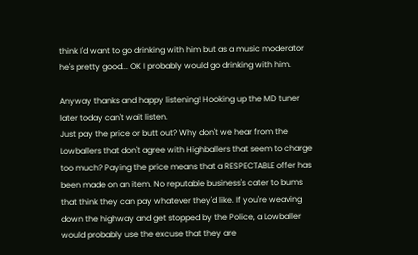think I'd want to go drinking with him but as a music moderator he's pretty good... OK I probably would go drinking with him.

Anyway thanks and happy listening! Hooking up the MD tuner later today can't wait listen.
Just pay the price or butt out? Why don't we hear from the Lowballers that don't agree with Highballers that seem to charge too much? Paying the price means that a RESPECTABLE offer has been made on an item. No reputable business's cater to bums that think they can pay whatever they'd like. If you're weaving down the highway and get stopped by the Police, a Lowballer would probably use the excuse that they are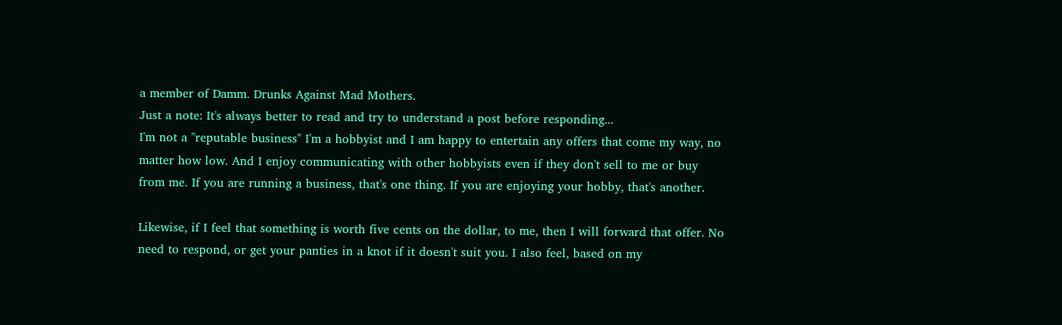a member of Damm. Drunks Against Mad Mothers.
Just a note: It's always better to read and try to understand a post before responding...
I'm not a "reputable business" I'm a hobbyist and I am happy to entertain any offers that come my way, no matter how low. And I enjoy communicating with other hobbyists even if they don't sell to me or buy from me. If you are running a business, that's one thing. If you are enjoying your hobby, that's another.

Likewise, if I feel that something is worth five cents on the dollar, to me, then I will forward that offer. No need to respond, or get your panties in a knot if it doesn't suit you. I also feel, based on my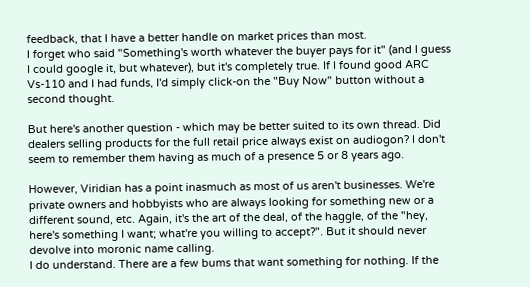feedback, that I have a better handle on market prices than most.
I forget who said "Something's worth whatever the buyer pays for it" (and I guess I could google it, but whatever), but it's completely true. If I found good ARC Vs-110 and I had funds, I'd simply click-on the "Buy Now" button without a second thought.

But here's another question - which may be better suited to its own thread. Did dealers selling products for the full retail price always exist on audiogon? I don't seem to remember them having as much of a presence 5 or 8 years ago.

However, Viridian has a point inasmuch as most of us aren't businesses. We're private owners and hobbyists who are always looking for something new or a different sound, etc. Again, it's the art of the deal, of the haggle, of the "hey, here's something I want; what're you willing to accept?". But it should never devolve into moronic name calling.
I do understand. There are a few bums that want something for nothing. If the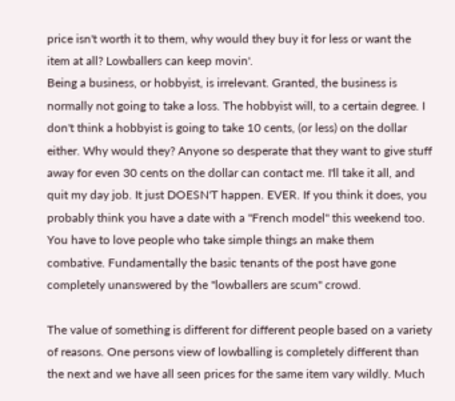price isn't worth it to them, why would they buy it for less or want the item at all? Lowballers can keep movin'.
Being a business, or hobbyist, is irrelevant. Granted, the business is normally not going to take a loss. The hobbyist will, to a certain degree. I don't think a hobbyist is going to take 10 cents, (or less) on the dollar either. Why would they? Anyone so desperate that they want to give stuff away for even 30 cents on the dollar can contact me. I'll take it all, and quit my day job. It just DOESN'T happen. EVER. If you think it does, you probably think you have a date with a "French model" this weekend too.
You have to love people who take simple things an make them combative. Fundamentally the basic tenants of the post have gone completely unanswered by the "lowballers are scum" crowd.

The value of something is different for different people based on a variety of reasons. One persons view of lowballing is completely different than the next and we have all seen prices for the same item vary wildly. Much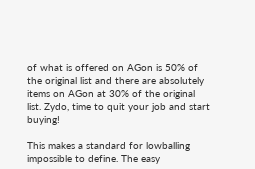of what is offered on AGon is 50% of the original list and there are absolutely items on AGon at 30% of the original list. Zydo, time to quit your job and start buying!

This makes a standard for lowballing impossible to define. The easy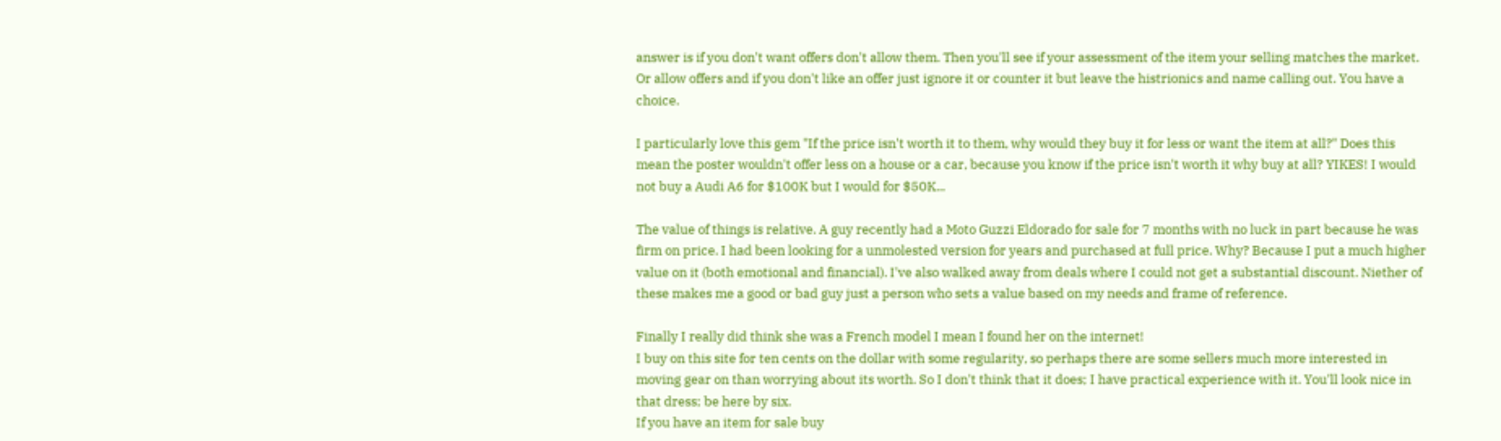answer is if you don't want offers don't allow them. Then you'll see if your assessment of the item your selling matches the market. Or allow offers and if you don't like an offer just ignore it or counter it but leave the histrionics and name calling out. You have a choice.

I particularly love this gem "If the price isn't worth it to them, why would they buy it for less or want the item at all?" Does this mean the poster wouldn't offer less on a house or a car, because you know if the price isn't worth it why buy at all? YIKES! I would not buy a Audi A6 for $100K but I would for $50K...

The value of things is relative. A guy recently had a Moto Guzzi Eldorado for sale for 7 months with no luck in part because he was firm on price. I had been looking for a unmolested version for years and purchased at full price. Why? Because I put a much higher value on it (both emotional and financial). I've also walked away from deals where I could not get a substantial discount. Niether of these makes me a good or bad guy just a person who sets a value based on my needs and frame of reference.

Finally I really did think she was a French model I mean I found her on the internet!
I buy on this site for ten cents on the dollar with some regularity, so perhaps there are some sellers much more interested in moving gear on than worrying about its worth. So I don't think that it does; I have practical experience with it. You'll look nice in that dress; be here by six.
If you have an item for sale buy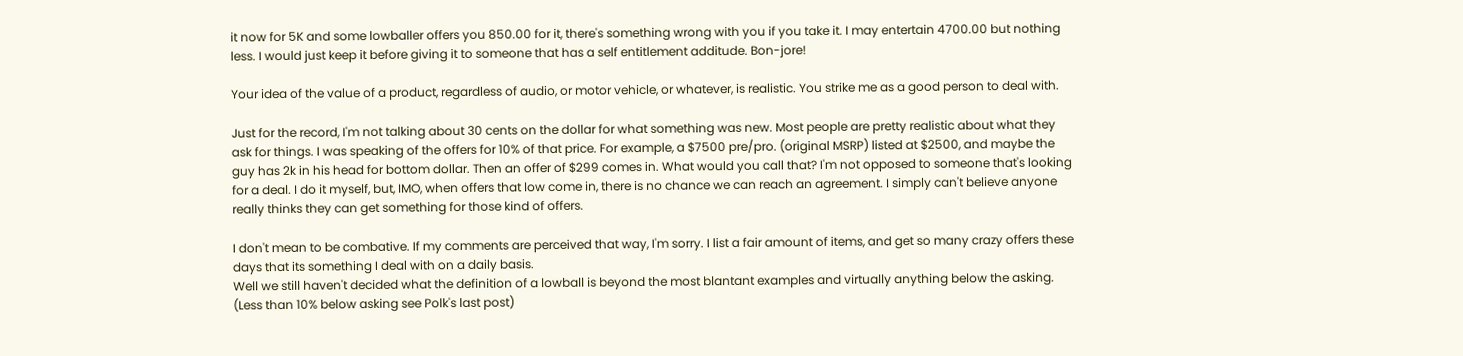it now for 5K and some lowballer offers you 850.00 for it, there's something wrong with you if you take it. I may entertain 4700.00 but nothing less. I would just keep it before giving it to someone that has a self entitlement additude. Bon-jore!

Your idea of the value of a product, regardless of audio, or motor vehicle, or whatever, is realistic. You strike me as a good person to deal with.

Just for the record, I'm not talking about 30 cents on the dollar for what something was new. Most people are pretty realistic about what they ask for things. I was speaking of the offers for 10% of that price. For example, a $7500 pre/pro. (original MSRP) listed at $2500, and maybe the guy has 2k in his head for bottom dollar. Then an offer of $299 comes in. What would you call that? I'm not opposed to someone that's looking for a deal. I do it myself, but, IMO, when offers that low come in, there is no chance we can reach an agreement. I simply can't believe anyone really thinks they can get something for those kind of offers.

I don't mean to be combative. If my comments are perceived that way, I'm sorry. I list a fair amount of items, and get so many crazy offers these days that its something I deal with on a daily basis.
Well we still haven't decided what the definition of a lowball is beyond the most blantant examples and virtually anything below the asking. (Less than 10% below asking see Polk's last post)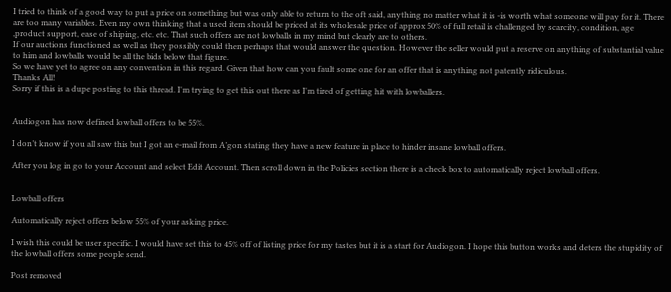I tried to think of a good way to put a price on something but was only able to return to the oft said, anything no matter what it is -is worth what someone will pay for it. There are too many variables. Even my own thinking that a used item should be priced at its wholesale price of approx 50% of full retail is challenged by scarcity, condition, age ,product support, ease of shiping, etc. etc. That such offers are not lowballs in my mind but clearly are to others.
If our auctions functioned as well as they possibly could then perhaps that would answer the question. However the seller would put a reserve on anything of substantial value to him and lowballs would be all the bids below that figure.
So we have yet to agree on any convention in this regard. Given that how can you fault some one for an offer that is anything not patently ridiculous.
Thanks All!
Sorry if this is a dupe posting to this thread. I'm trying to get this out there as I'm tired of getting hit with lowballers.


Audiogon has now defined lowball offers to be 55%.

I don’t know if you all saw this but I got an e-mail from A’gon stating they have a new feature in place to hinder insane lowball offers.

After you log in go to your Account and select Edit Account. Then scroll down in the Policies section there is a check box to automatically reject lowball offers.


Lowball offers

Automatically reject offers below 55% of your asking price.

I wish this could be user specific. I would have set this to 45% off of listing price for my tastes but it is a start for Audiogon. I hope this button works and deters the stupidity of the lowball offers some people send.

Post removed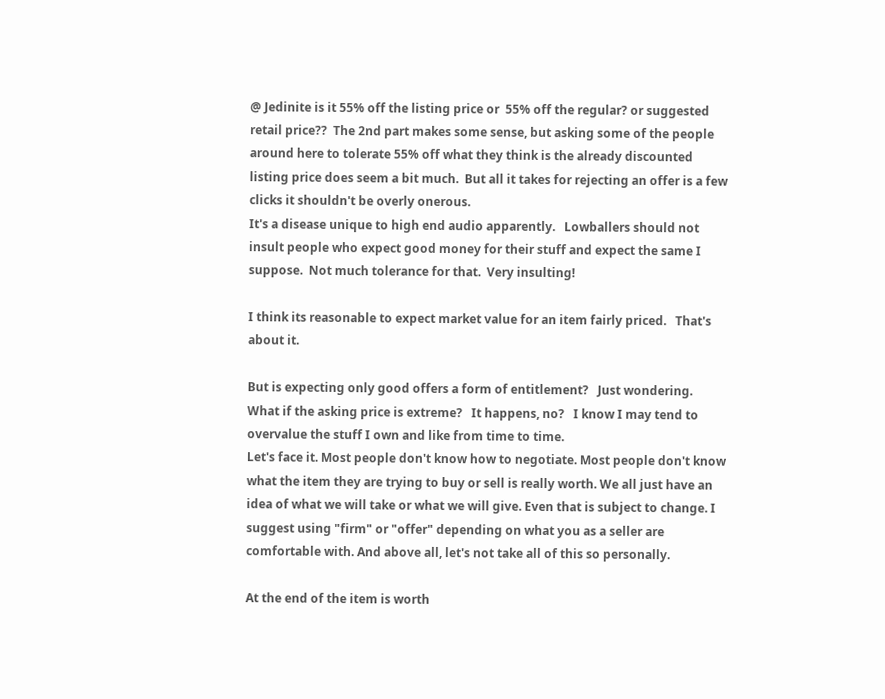@ Jedinite is it 55% off the listing price or  55% off the regular? or suggested  retail price??  The 2nd part makes some sense, but asking some of the people around here to tolerate 55% off what they think is the already discounted listing price does seem a bit much.  But all it takes for rejecting an offer is a few clicks it shouldn't be overly onerous.
It's a disease unique to high end audio apparently.   Lowballers should not insult people who expect good money for their stuff and expect the same I suppose.  Not much tolerance for that.  Very insulting!

I think its reasonable to expect market value for an item fairly priced.   That's about it.

But is expecting only good offers a form of entitlement?   Just wondering.  What if the asking price is extreme?   It happens, no?   I know I may tend to overvalue the stuff I own and like from time to time.
Let's face it. Most people don't know how to negotiate. Most people don't know what the item they are trying to buy or sell is really worth. We all just have an idea of what we will take or what we will give. Even that is subject to change. I suggest using "firm" or "offer" depending on what you as a seller are comfortable with. And above all, let's not take all of this so personally.

At the end of the item is worth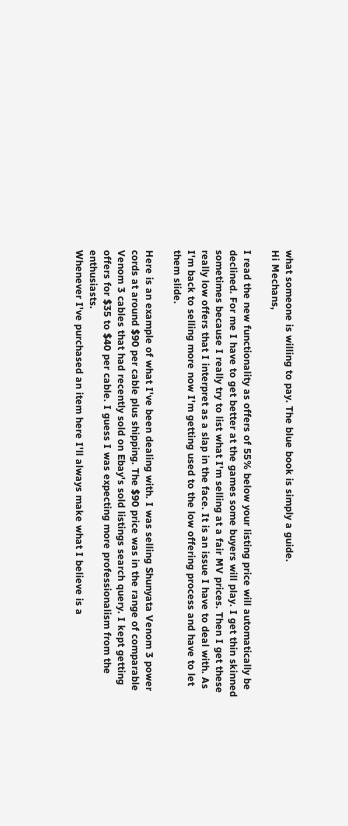what someone is willing to pay. The blue book is simply a guide.
Hi Mechans,

I read the new functionality as offers of 55% below your listing price will automatically be declined. For me I have to get better at the games some buyers will play. I get thin skinned sometimes because I really try to list what I'm selling at a fair MV prices. Then I get these really low offers that I interpret as a slap in the face. It is an issue I have to deal with. As I'm back to selling more now I'm getting used to the low offering process and have to let them slide.

Here is an example of what I've been dealing with. I was selling Shunyata Venom 3 power cords at around $90 per cable plus shipping. The $90 price was in the range of comparable Venom 3 cables that had recently sold on Ebay's sold listings search query. I kept getting offers for $35 to $40 per cable. I guess I was expecting more professionalism from the enthusiasts.
Whenever I've purchased an item here I'll always make what I believe is a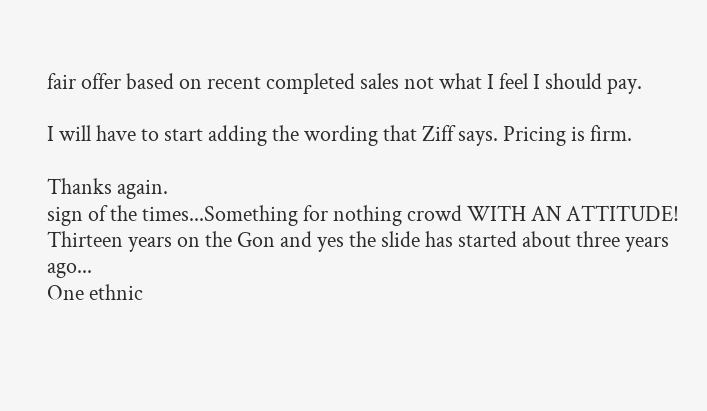fair offer based on recent completed sales not what I feel I should pay.

I will have to start adding the wording that Ziff says. Pricing is firm.

Thanks again.
sign of the times...Something for nothing crowd WITH AN ATTITUDE!
Thirteen years on the Gon and yes the slide has started about three years ago...
One ethnic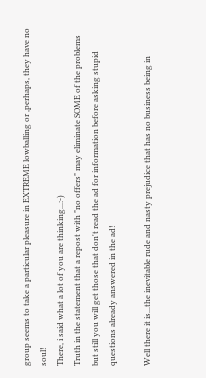group seems to take a particular pleasure in EXTREME lowballing or ,perhaps, they have no soul!
There, i said what a lot of you are thinking...:-)
Truth in the statement that a repost with "no offers" may eliminate SOME of the problems but still you will get those that don't read the ad for information before asking stupid questions already answered in the ad!

Well there it is...the inevitable rude and nasty prejudice that has no business being in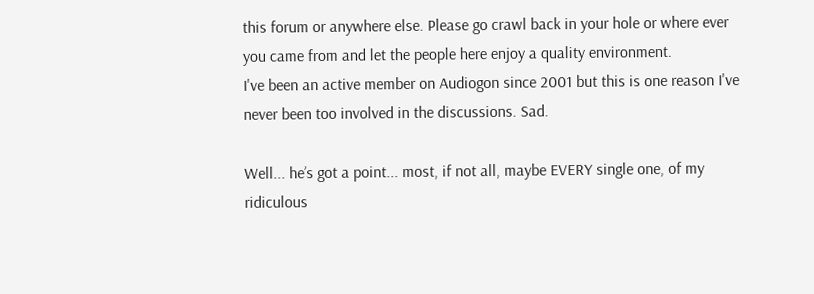this forum or anywhere else. Please go crawl back in your hole or where ever you came from and let the people here enjoy a quality environment.
I've been an active member on Audiogon since 2001 but this is one reason I've never been too involved in the discussions. Sad.

Well... he’s got a point... most, if not all, maybe EVERY single one, of my ridiculous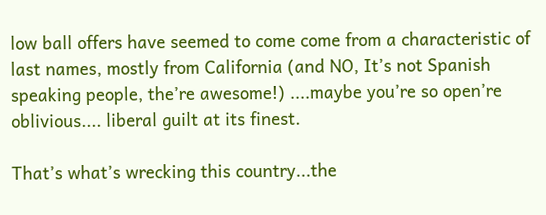low ball offers have seemed to come come from a characteristic of last names, mostly from California (and NO, It’s not Spanish speaking people, the’re awesome!) ....maybe you’re so open’re oblivious.... liberal guilt at its finest.

That’s what’s wrecking this country...the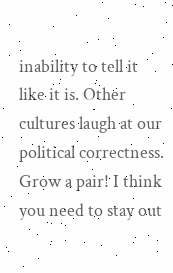inability to tell it like it is. Other cultures laugh at our political correctness. Grow a pair! I think you need to stay out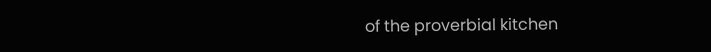of the proverbial kitchen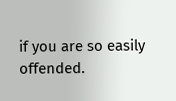if you are so easily offended.